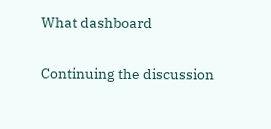What dashboard

Continuing the discussion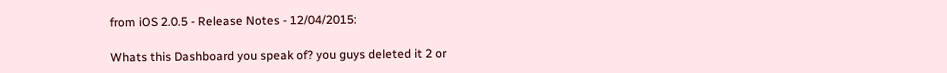from iOS 2.0.5 - Release Notes - 12/04/2015:

Whats this Dashboard you speak of? you guys deleted it 2 or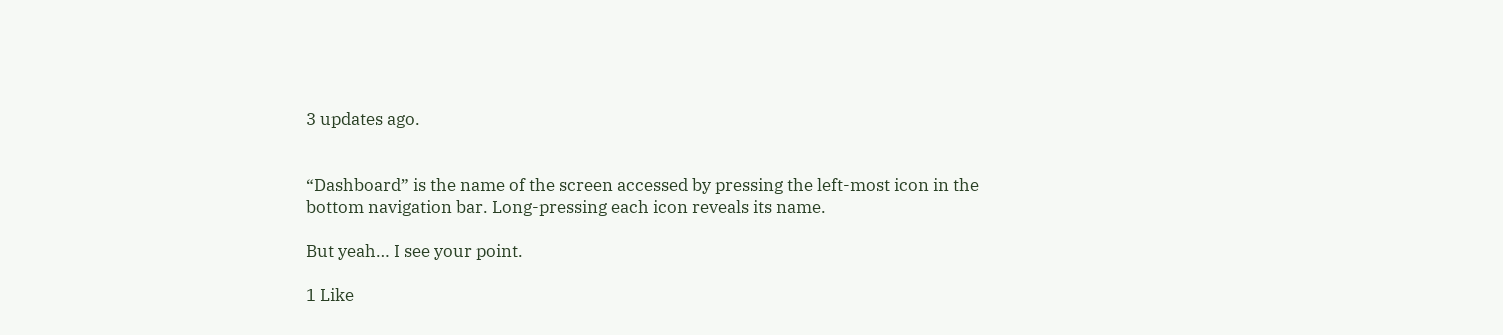3 updates ago.


“Dashboard” is the name of the screen accessed by pressing the left-most icon in the bottom navigation bar. Long-pressing each icon reveals its name.

But yeah… I see your point.

1 Like